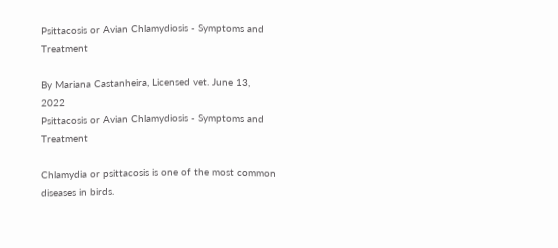Psittacosis or Avian Chlamydiosis - Symptoms and Treatment

By Mariana Castanheira, Licensed vet. June 13, 2022
Psittacosis or Avian Chlamydiosis - Symptoms and Treatment

Chlamydia or psittacosis is one of the most common diseases in birds.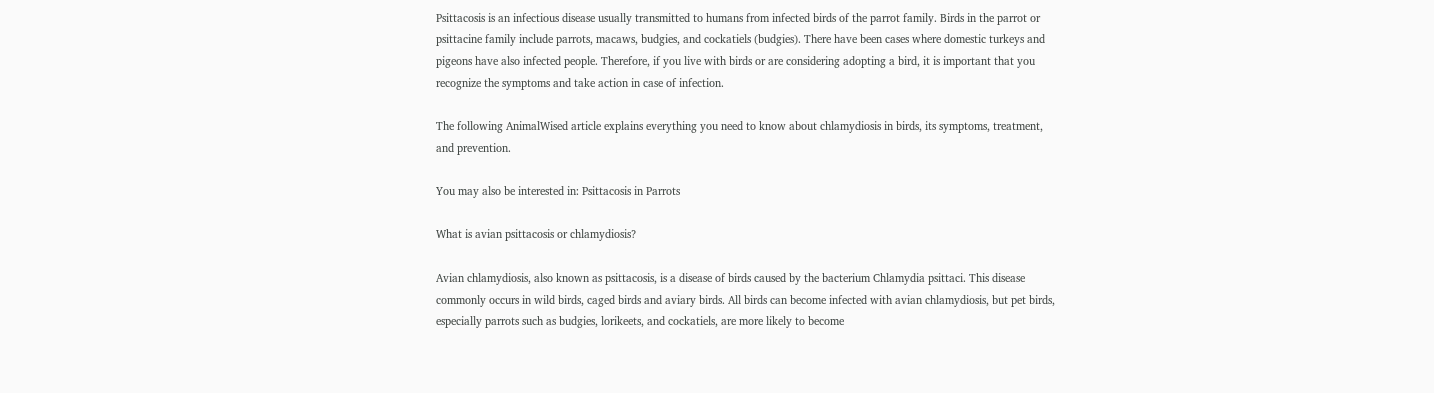Psittacosis is an infectious disease usually transmitted to humans from infected birds of the parrot family. Birds in the parrot or psittacine family include parrots, macaws, budgies, and cockatiels (budgies). There have been cases where domestic turkeys and pigeons have also infected people. Therefore, if you live with birds or are considering adopting a bird, it is important that you recognize the symptoms and take action in case of infection.

The following AnimalWised article explains everything you need to know about chlamydiosis in birds, its symptoms, treatment, and prevention.

You may also be interested in: Psittacosis in Parrots

What is avian psittacosis or chlamydiosis?

Avian chlamydiosis, also known as psittacosis, is a disease of birds caused by the bacterium Chlamydia psittaci. This disease commonly occurs in wild birds, caged birds and aviary birds. All birds can become infected with avian chlamydiosis, but pet birds, especially parrots such as budgies, lorikeets, and cockatiels, are more likely to become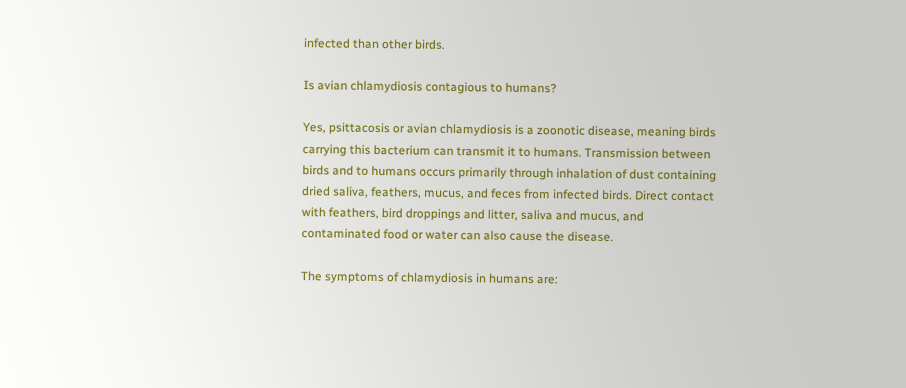infected than other birds.

Is avian chlamydiosis contagious to humans?

Yes, psittacosis or avian chlamydiosis is a zoonotic disease, meaning birds carrying this bacterium can transmit it to humans. Transmission between birds and to humans occurs primarily through inhalation of dust containing dried saliva, feathers, mucus, and feces from infected birds. Direct contact with feathers, bird droppings and litter, saliva and mucus, and contaminated food or water can also cause the disease.

The symptoms of chlamydiosis in humans are: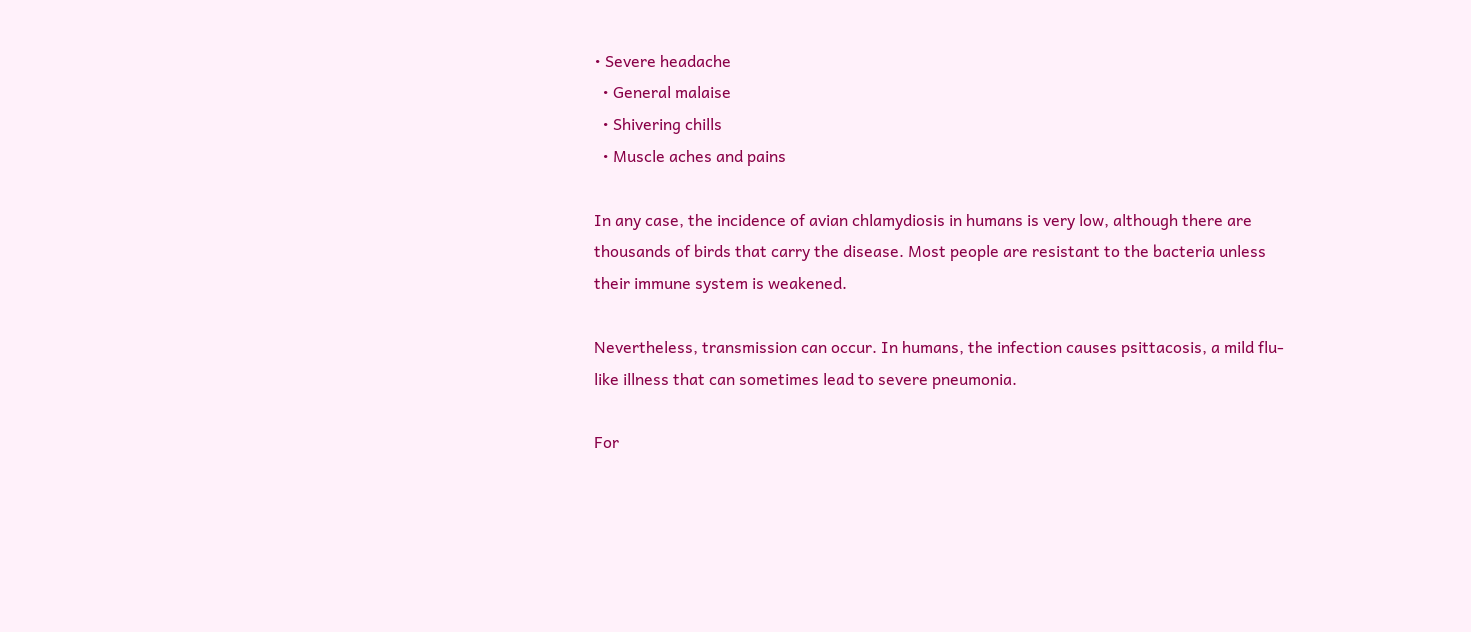• Severe headache
  • General malaise
  • Shivering chills
  • Muscle aches and pains

In any case, the incidence of avian chlamydiosis in humans is very low, although there are thousands of birds that carry the disease. Most people are resistant to the bacteria unless their immune system is weakened.

Nevertheless, transmission can occur. In humans, the infection causes psittacosis, a mild flu-like illness that can sometimes lead to severe pneumonia.

For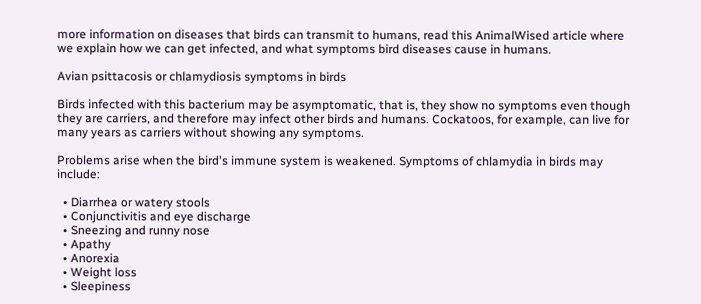more information on diseases that birds can transmit to humans, read this AnimalWised article where we explain how we can get infected, and what symptoms bird diseases cause in humans.

Avian psittacosis or chlamydiosis symptoms in birds

Birds infected with this bacterium may be asymptomatic, that is, they show no symptoms even though they are carriers, and therefore may infect other birds and humans. Cockatoos, for example, can live for many years as carriers without showing any symptoms.

Problems arise when the bird's immune system is weakened. Symptoms of chlamydia in birds may include:

  • Diarrhea or watery stools
  • Conjunctivitis and eye discharge
  • Sneezing and runny nose
  • Apathy
  • Anorexia
  • Weight loss
  • Sleepiness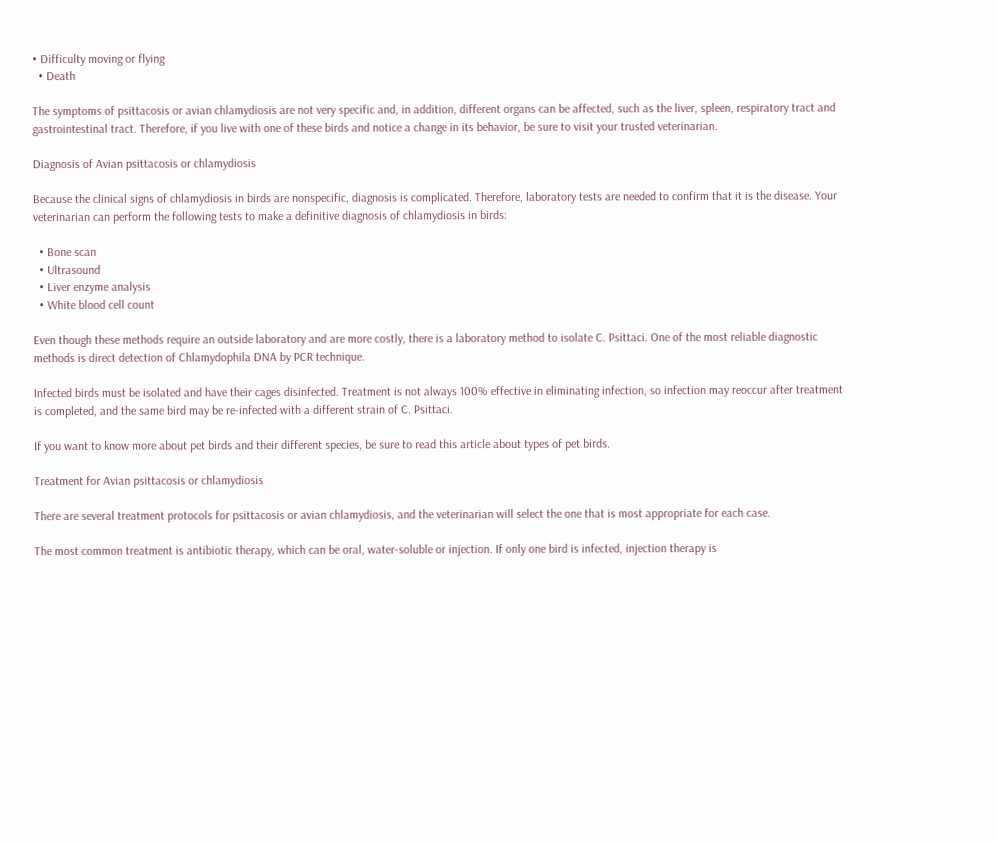• Difficulty moving or flying
  • Death

The symptoms of psittacosis or avian chlamydiosis are not very specific and, in addition, different organs can be affected, such as the liver, spleen, respiratory tract and gastrointestinal tract. Therefore, if you live with one of these birds and notice a change in its behavior, be sure to visit your trusted veterinarian.

Diagnosis of Avian psittacosis or chlamydiosis

Because the clinical signs of chlamydiosis in birds are nonspecific, diagnosis is complicated. Therefore, laboratory tests are needed to confirm that it is the disease. Your veterinarian can perform the following tests to make a definitive diagnosis of chlamydiosis in birds:

  • Bone scan
  • Ultrasound
  • Liver enzyme analysis
  • White blood cell count

Even though these methods require an outside laboratory and are more costly, there is a laboratory method to isolate C. Psittaci. One of the most reliable diagnostic methods is direct detection of Chlamydophila DNA by PCR technique.

Infected birds must be isolated and have their cages disinfected. Treatment is not always 100% effective in eliminating infection, so infection may reoccur after treatment is completed, and the same bird may be re-infected with a different strain of C. Psittaci.

If you want to know more about pet birds and their different species, be sure to read this article about types of pet birds.

Treatment for Avian psittacosis or chlamydiosis

There are several treatment protocols for psittacosis or avian chlamydiosis, and the veterinarian will select the one that is most appropriate for each case.

The most common treatment is antibiotic therapy, which can be oral, water-soluble or injection. If only one bird is infected, injection therapy is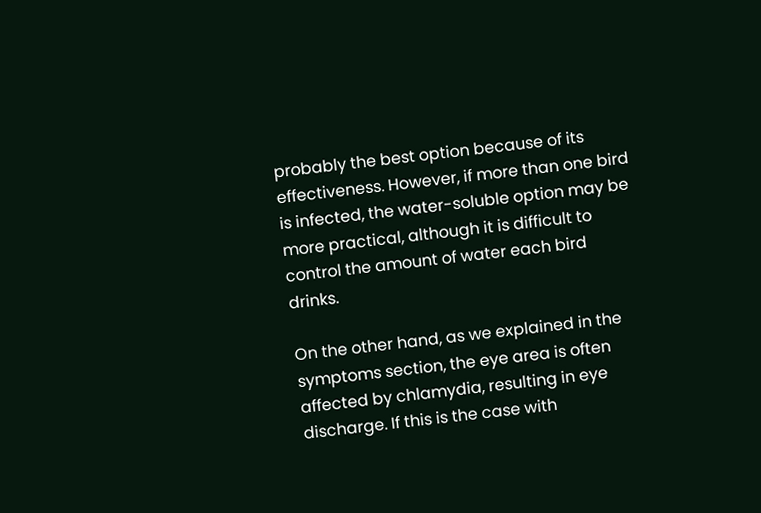probably the best option because of its effectiveness. However, if more than one bird is infected, the water-soluble option may be more practical, although it is difficult to control the amount of water each bird drinks.

On the other hand, as we explained in the symptoms section, the eye area is often affected by chlamydia, resulting in eye discharge. If this is the case with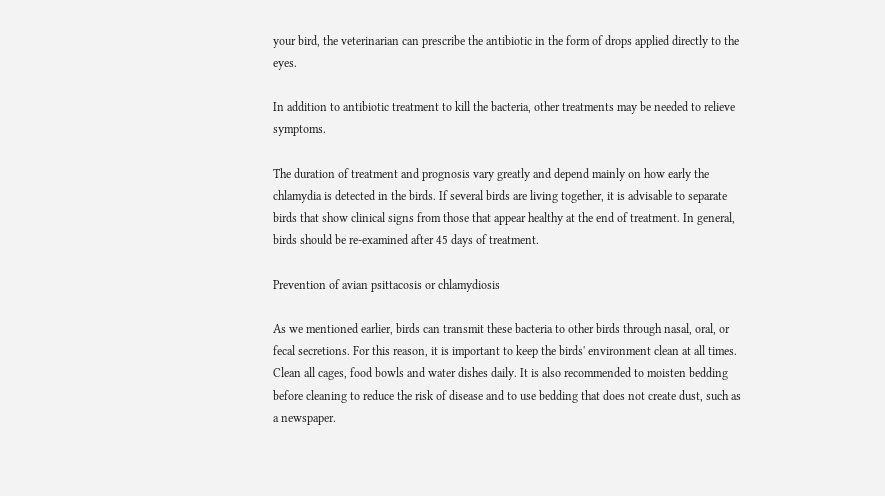your bird, the veterinarian can prescribe the antibiotic in the form of drops applied directly to the eyes.

In addition to antibiotic treatment to kill the bacteria, other treatments may be needed to relieve symptoms.

The duration of treatment and prognosis vary greatly and depend mainly on how early the chlamydia is detected in the birds. If several birds are living together, it is advisable to separate birds that show clinical signs from those that appear healthy at the end of treatment. In general, birds should be re-examined after 45 days of treatment.

Prevention of avian psittacosis or chlamydiosis

As we mentioned earlier, birds can transmit these bacteria to other birds through nasal, oral, or fecal secretions. For this reason, it is important to keep the birds' environment clean at all times. Clean all cages, food bowls and water dishes daily. It is also recommended to moisten bedding before cleaning to reduce the risk of disease and to use bedding that does not create dust, such as a newspaper.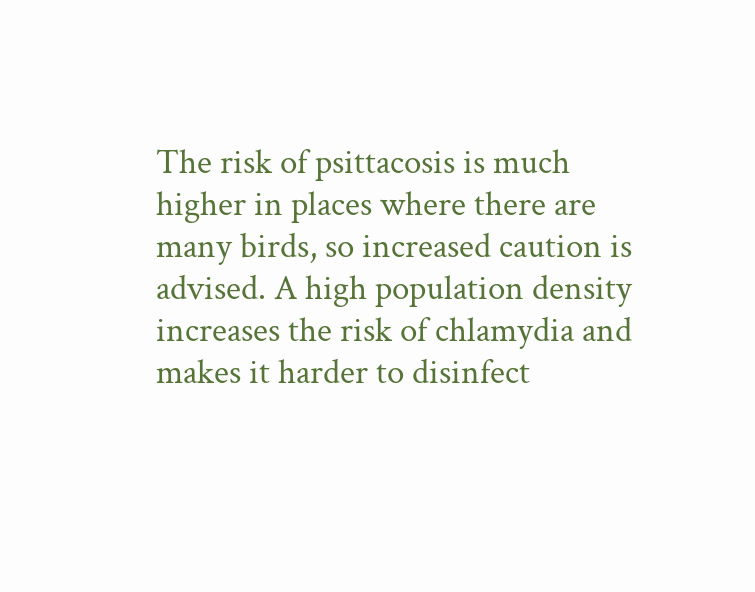The risk of psittacosis is much higher in places where there are many birds, so increased caution is advised. A high population density increases the risk of chlamydia and makes it harder to disinfect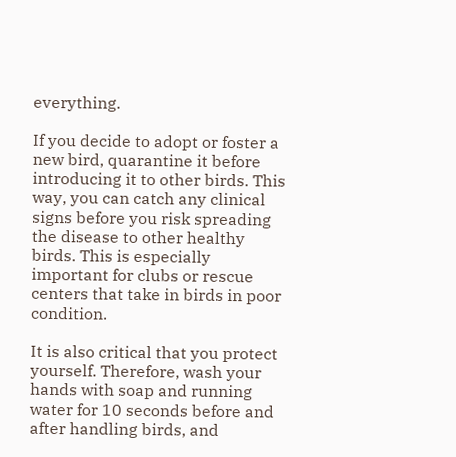everything.

If you decide to adopt or foster a new bird, quarantine it before introducing it to other birds. This way, you can catch any clinical signs before you risk spreading the disease to other healthy birds. This is especially important for clubs or rescue centers that take in birds in poor condition.

It is also critical that you protect yourself. Therefore, wash your hands with soap and running water for 10 seconds before and after handling birds, and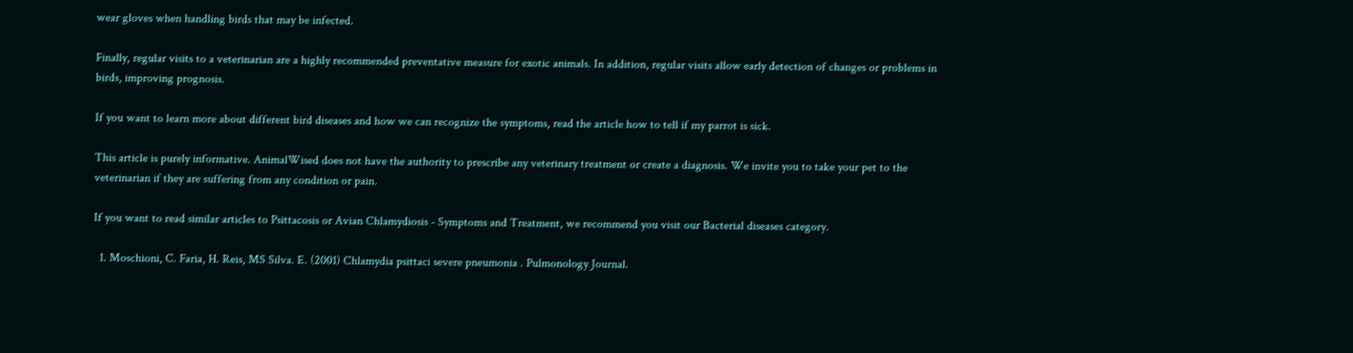wear gloves when handling birds that may be infected.

Finally, regular visits to a veterinarian are a highly recommended preventative measure for exotic animals. In addition, regular visits allow early detection of changes or problems in birds, improving prognosis.

If you want to learn more about different bird diseases and how we can recognize the symptoms, read the article how to tell if my parrot is sick.

This article is purely informative. AnimalWised does not have the authority to prescribe any veterinary treatment or create a diagnosis. We invite you to take your pet to the veterinarian if they are suffering from any condition or pain.

If you want to read similar articles to Psittacosis or Avian Chlamydiosis - Symptoms and Treatment, we recommend you visit our Bacterial diseases category.

  1. Moschioni, C. Faria, H. Reis, MS Silva. E. (2001) Chlamydia psittaci severe pneumonia . Pulmonology Journal.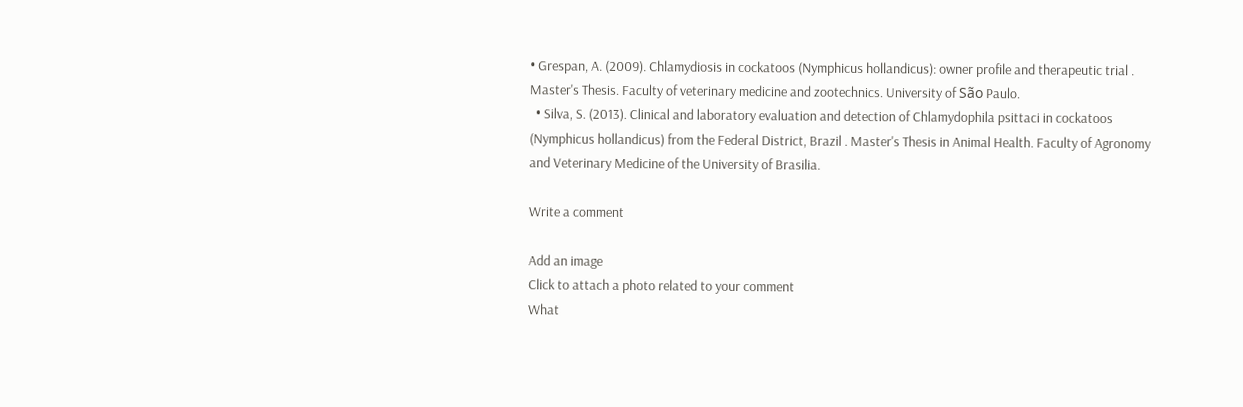• Grespan, A. (2009). Chlamydiosis in cockatoos (Nymphicus hollandicus): owner profile and therapeutic trial . Master's Thesis. Faculty of veterinary medicine and zootechnics. University of São Paulo.
  • Silva, S. (2013). Clinical and laboratory evaluation and detection of Chlamydophila psittaci in cockatoos (Nymphicus hollandicus) from the Federal District, Brazil . Master's Thesis in Animal Health. Faculty of Agronomy and Veterinary Medicine of the University of Brasilia.

Write a comment

Add an image
Click to attach a photo related to your comment
What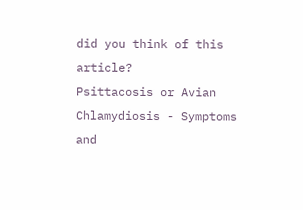did you think of this article?
Psittacosis or Avian Chlamydiosis - Symptoms and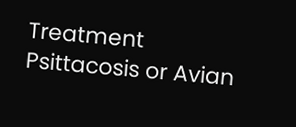Treatment
Psittacosis or Avian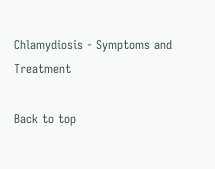Chlamydiosis - Symptoms and Treatment

Back to top